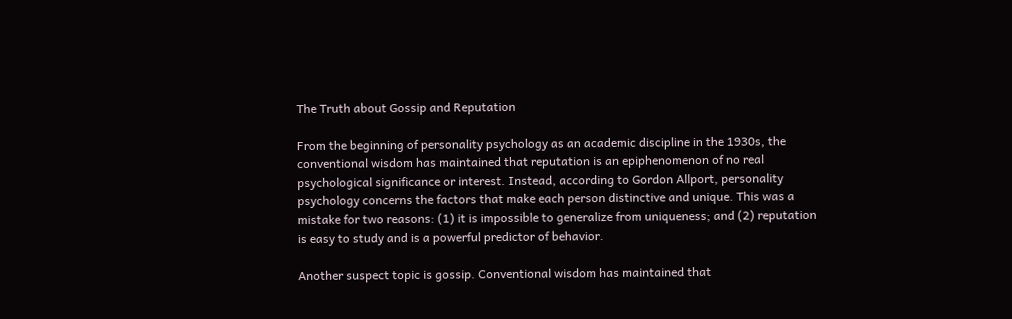The Truth about Gossip and Reputation

From the beginning of personality psychology as an academic discipline in the 1930s, the conventional wisdom has maintained that reputation is an epiphenomenon of no real psychological significance or interest. Instead, according to Gordon Allport, personality psychology concerns the factors that make each person distinctive and unique. This was a mistake for two reasons: (1) it is impossible to generalize from uniqueness; and (2) reputation is easy to study and is a powerful predictor of behavior.

Another suspect topic is gossip. Conventional wisdom has maintained that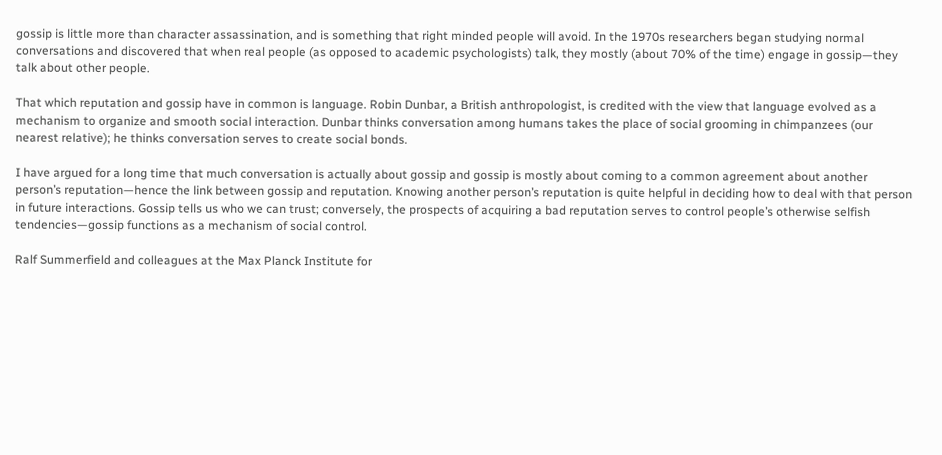gossip is little more than character assassination, and is something that right minded people will avoid. In the 1970s researchers began studying normal conversations and discovered that when real people (as opposed to academic psychologists) talk, they mostly (about 70% of the time) engage in gossip—they talk about other people.

That which reputation and gossip have in common is language. Robin Dunbar, a British anthropologist, is credited with the view that language evolved as a mechanism to organize and smooth social interaction. Dunbar thinks conversation among humans takes the place of social grooming in chimpanzees (our nearest relative); he thinks conversation serves to create social bonds.

I have argued for a long time that much conversation is actually about gossip and gossip is mostly about coming to a common agreement about another person’s reputation—hence the link between gossip and reputation. Knowing another person’s reputation is quite helpful in deciding how to deal with that person in future interactions. Gossip tells us who we can trust; conversely, the prospects of acquiring a bad reputation serves to control people’s otherwise selfish tendencies—gossip functions as a mechanism of social control.

Ralf Summerfield and colleagues at the Max Planck Institute for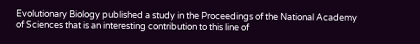Evolutionary Biology published a study in the Proceedings of the National Academy of Sciences that is an interesting contribution to this line of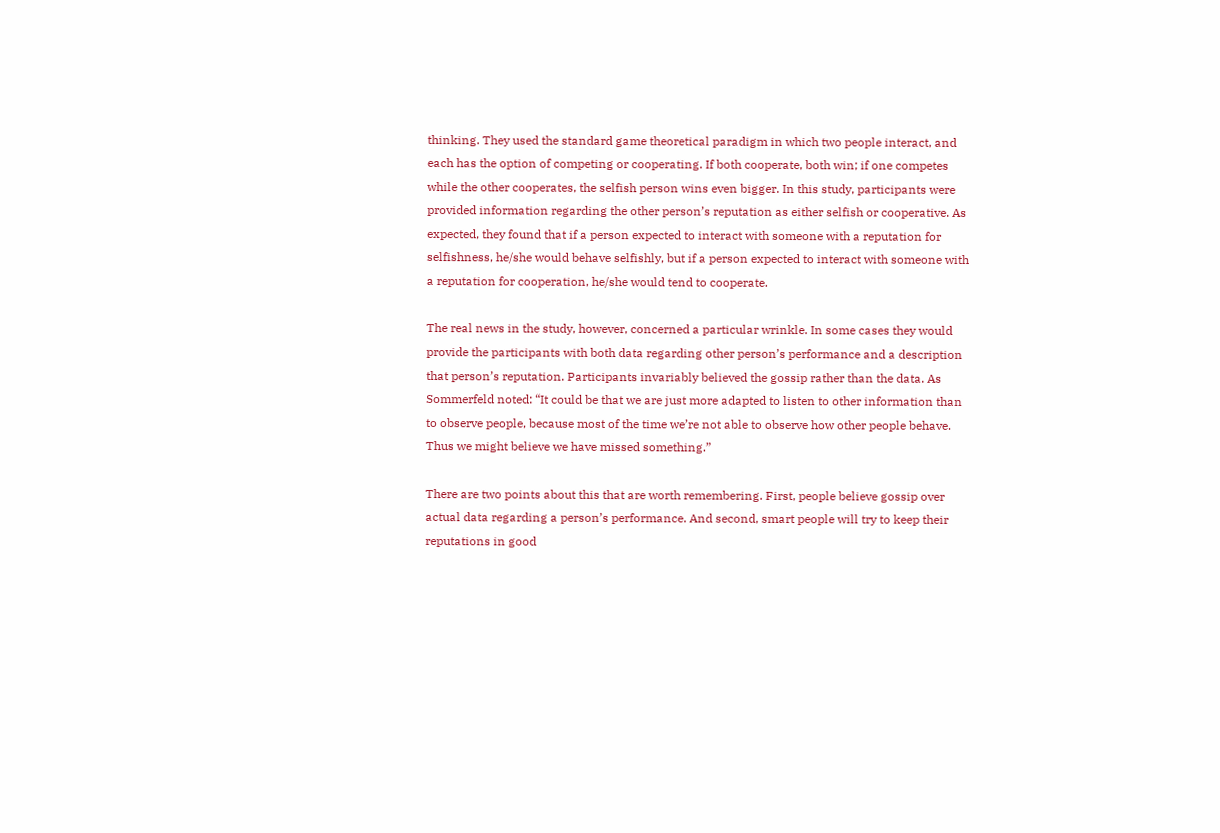thinking. They used the standard game theoretical paradigm in which two people interact, and each has the option of competing or cooperating. If both cooperate, both win; if one competes while the other cooperates, the selfish person wins even bigger. In this study, participants were provided information regarding the other person’s reputation as either selfish or cooperative. As expected, they found that if a person expected to interact with someone with a reputation for selfishness, he/she would behave selfishly, but if a person expected to interact with someone with a reputation for cooperation, he/she would tend to cooperate.

The real news in the study, however, concerned a particular wrinkle. In some cases they would provide the participants with both data regarding other person’s performance and a description that person’s reputation. Participants invariably believed the gossip rather than the data. As Sommerfeld noted: “It could be that we are just more adapted to listen to other information than to observe people, because most of the time we’re not able to observe how other people behave. Thus we might believe we have missed something.”

There are two points about this that are worth remembering. First, people believe gossip over actual data regarding a person’s performance. And second, smart people will try to keep their reputations in good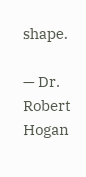shape.

— Dr. Robert Hogan